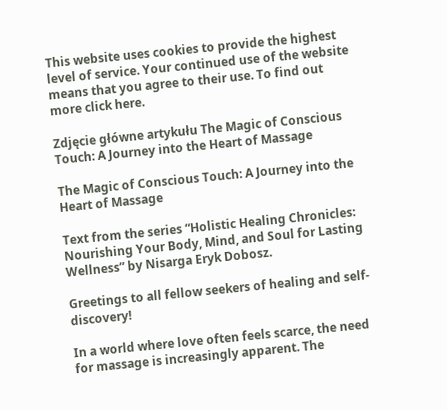This website uses cookies to provide the highest level of service. Your continued use of the website means that you agree to their use. To find out more click here.

Zdjęcie główne artykułu The Magic of Conscious Touch: A Journey into the Heart of Massage

The Magic of Conscious Touch: A Journey into the Heart of Massage

Text from the series “Holistic Healing Chronicles: Nourishing Your Body, Mind, and Soul for Lasting Wellness” by Nisarga Eryk Dobosz.

Greetings to all fellow seekers of healing and self-discovery!

In a world where love often feels scarce, the need for massage is increasingly apparent. The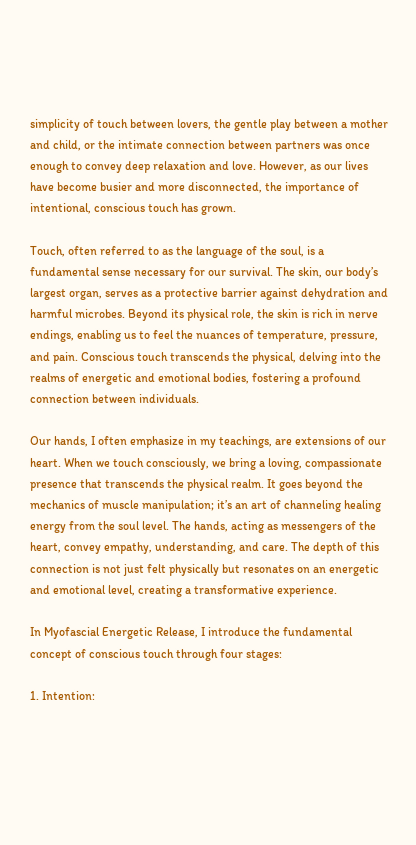simplicity of touch between lovers, the gentle play between a mother and child, or the intimate connection between partners was once enough to convey deep relaxation and love. However, as our lives have become busier and more disconnected, the importance of intentional, conscious touch has grown.

Touch, often referred to as the language of the soul, is a fundamental sense necessary for our survival. The skin, our body’s largest organ, serves as a protective barrier against dehydration and harmful microbes. Beyond its physical role, the skin is rich in nerve endings, enabling us to feel the nuances of temperature, pressure, and pain. Conscious touch transcends the physical, delving into the realms of energetic and emotional bodies, fostering a profound connection between individuals.

Our hands, I often emphasize in my teachings, are extensions of our heart. When we touch consciously, we bring a loving, compassionate presence that transcends the physical realm. It goes beyond the mechanics of muscle manipulation; it’s an art of channeling healing energy from the soul level. The hands, acting as messengers of the heart, convey empathy, understanding, and care. The depth of this connection is not just felt physically but resonates on an energetic and emotional level, creating a transformative experience.

In Myofascial Energetic Release, I introduce the fundamental concept of conscious touch through four stages:

1. Intention: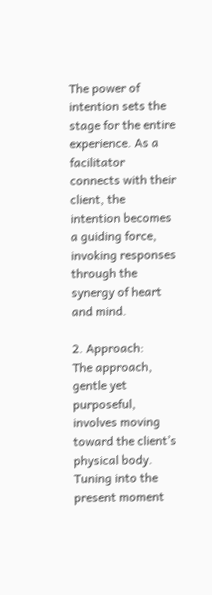The power of intention sets the stage for the entire experience. As a facilitator connects with their client, the intention becomes a guiding force, invoking responses through the synergy of heart and mind.

2. Approach:
The approach, gentle yet purposeful, involves moving toward the client’s physical body. Tuning into the present moment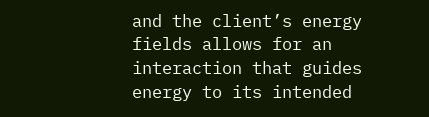and the client’s energy fields allows for an interaction that guides energy to its intended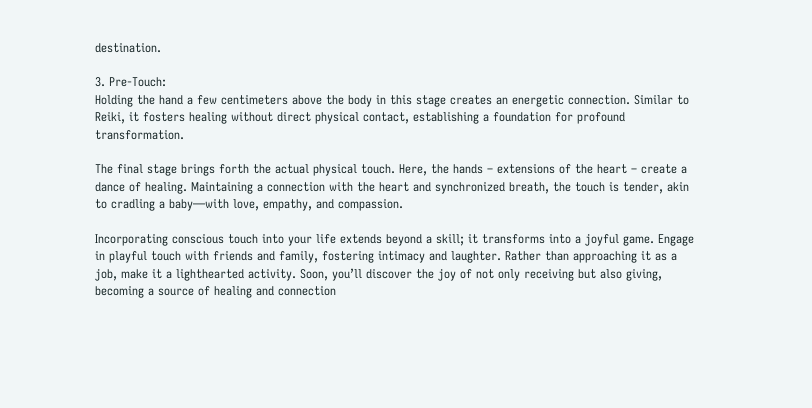destination.

3. Pre-Touch:
Holding the hand a few centimeters above the body in this stage creates an energetic connection. Similar to Reiki, it fosters healing without direct physical contact, establishing a foundation for profound transformation.

The final stage brings forth the actual physical touch. Here, the hands – extensions of the heart – create a dance of healing. Maintaining a connection with the heart and synchronized breath, the touch is tender, akin to cradling a baby—with love, empathy, and compassion.

Incorporating conscious touch into your life extends beyond a skill; it transforms into a joyful game. Engage in playful touch with friends and family, fostering intimacy and laughter. Rather than approaching it as a job, make it a lighthearted activity. Soon, you’ll discover the joy of not only receiving but also giving, becoming a source of healing and connection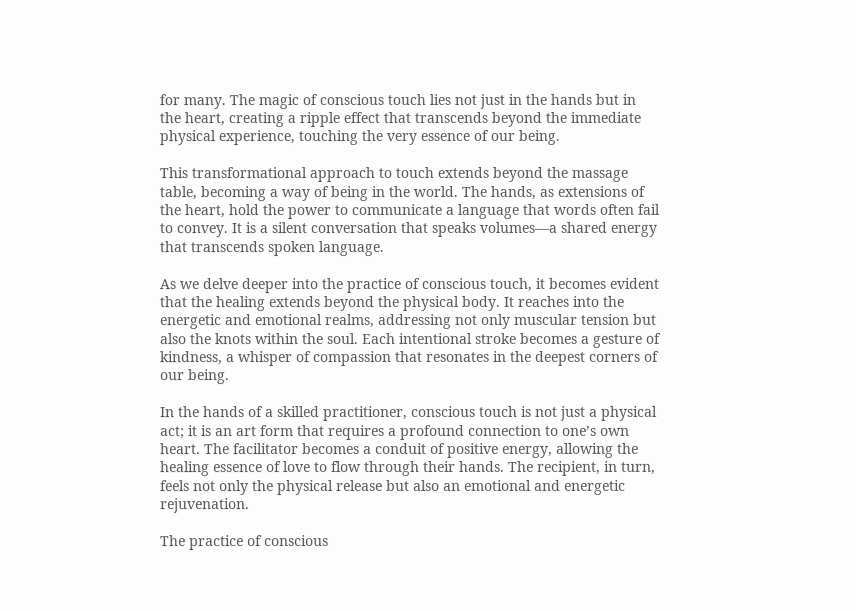for many. The magic of conscious touch lies not just in the hands but in the heart, creating a ripple effect that transcends beyond the immediate physical experience, touching the very essence of our being.

This transformational approach to touch extends beyond the massage table, becoming a way of being in the world. The hands, as extensions of the heart, hold the power to communicate a language that words often fail to convey. It is a silent conversation that speaks volumes—a shared energy that transcends spoken language.

As we delve deeper into the practice of conscious touch, it becomes evident that the healing extends beyond the physical body. It reaches into the energetic and emotional realms, addressing not only muscular tension but also the knots within the soul. Each intentional stroke becomes a gesture of kindness, a whisper of compassion that resonates in the deepest corners of our being.

In the hands of a skilled practitioner, conscious touch is not just a physical act; it is an art form that requires a profound connection to one’s own heart. The facilitator becomes a conduit of positive energy, allowing the healing essence of love to flow through their hands. The recipient, in turn, feels not only the physical release but also an emotional and energetic rejuvenation.

The practice of conscious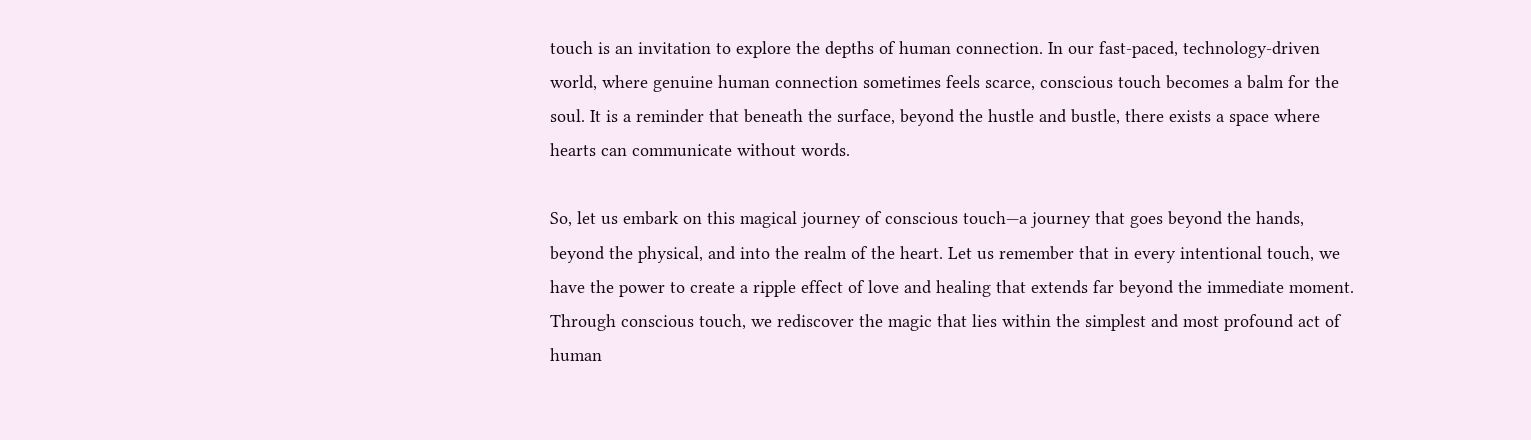touch is an invitation to explore the depths of human connection. In our fast-paced, technology-driven world, where genuine human connection sometimes feels scarce, conscious touch becomes a balm for the soul. It is a reminder that beneath the surface, beyond the hustle and bustle, there exists a space where hearts can communicate without words.

So, let us embark on this magical journey of conscious touch—a journey that goes beyond the hands, beyond the physical, and into the realm of the heart. Let us remember that in every intentional touch, we have the power to create a ripple effect of love and healing that extends far beyond the immediate moment. Through conscious touch, we rediscover the magic that lies within the simplest and most profound act of human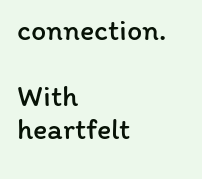connection.

With heartfelt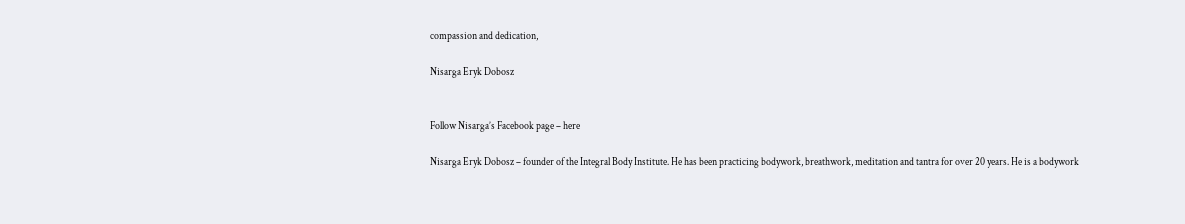compassion and dedication,

Nisarga Eryk Dobosz


Follow Nisarga’s Facebook page – here

Nisarga Eryk Dobosz – founder of the Integral Body Institute. He has been practicing bodywork, breathwork, meditation and tantra for over 20 years. He is a bodywork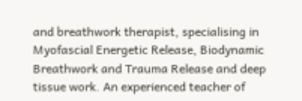and breathwork therapist, specialising in Myofascial Energetic Release, Biodynamic Breathwork and Trauma Release and deep tissue work. An experienced teacher of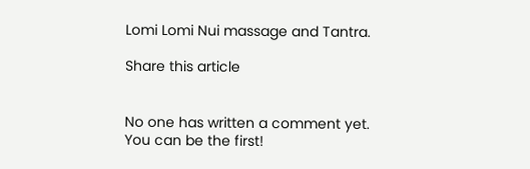Lomi Lomi Nui massage and Tantra.

Share this article


No one has written a comment yet. You can be the first!